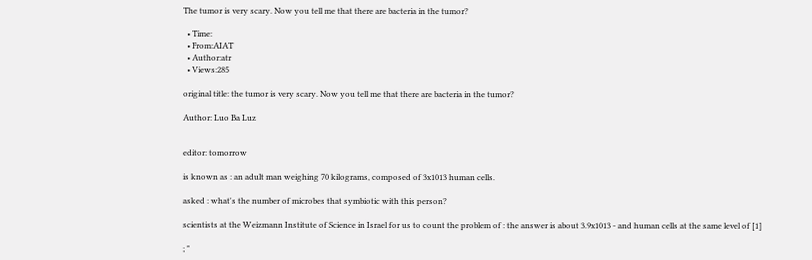The tumor is very scary. Now you tell me that there are bacteria in the tumor?

  • Time:
  • From:AIAT
  • Author:atr
  • Views:285

original title: the tumor is very scary. Now you tell me that there are bacteria in the tumor?

Author: Luo Ba Luz


editor: tomorrow

is known as : an adult man weighing 70 kilograms, composed of 3x1013 human cells.

asked : what's the number of microbes that symbiotic with this person?

scientists at the Weizmann Institute of Science in Israel for us to count the problem of : the answer is about 3.9x1013 - and human cells at the same level of [1]

; "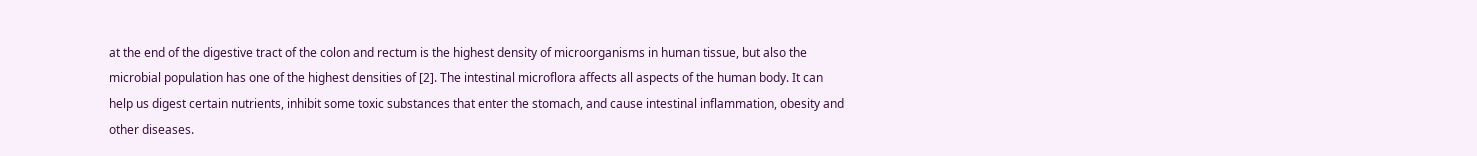at the end of the digestive tract of the colon and rectum is the highest density of microorganisms in human tissue, but also the microbial population has one of the highest densities of [2]. The intestinal microflora affects all aspects of the human body. It can help us digest certain nutrients, inhibit some toxic substances that enter the stomach, and cause intestinal inflammation, obesity and other diseases.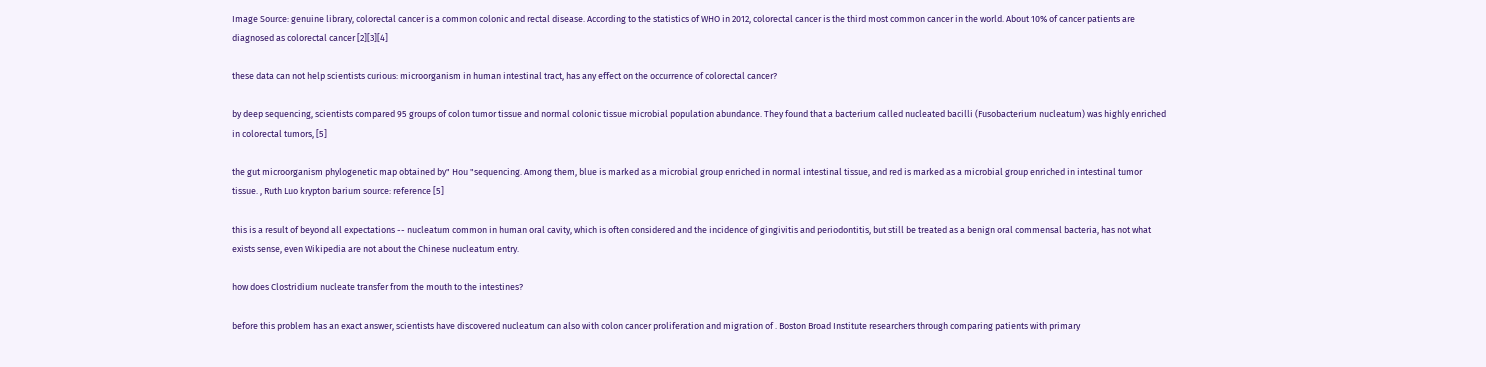Image Source: genuine library, colorectal cancer is a common colonic and rectal disease. According to the statistics of WHO in 2012, colorectal cancer is the third most common cancer in the world. About 10% of cancer patients are diagnosed as colorectal cancer [2][3][4]

these data can not help scientists curious: microorganism in human intestinal tract, has any effect on the occurrence of colorectal cancer?

by deep sequencing, scientists compared 95 groups of colon tumor tissue and normal colonic tissue microbial population abundance. They found that a bacterium called nucleated bacilli (Fusobacterium nucleatum) was highly enriched in colorectal tumors, [5]

the gut microorganism phylogenetic map obtained by" Hou "sequencing. Among them, blue is marked as a microbial group enriched in normal intestinal tissue, and red is marked as a microbial group enriched in intestinal tumor tissue. , Ruth Luo krypton barium source: reference [5]

this is a result of beyond all expectations -- nucleatum common in human oral cavity, which is often considered and the incidence of gingivitis and periodontitis, but still be treated as a benign oral commensal bacteria, has not what exists sense, even Wikipedia are not about the Chinese nucleatum entry.

how does Clostridium nucleate transfer from the mouth to the intestines?

before this problem has an exact answer, scientists have discovered nucleatum can also with colon cancer proliferation and migration of . Boston Broad Institute researchers through comparing patients with primary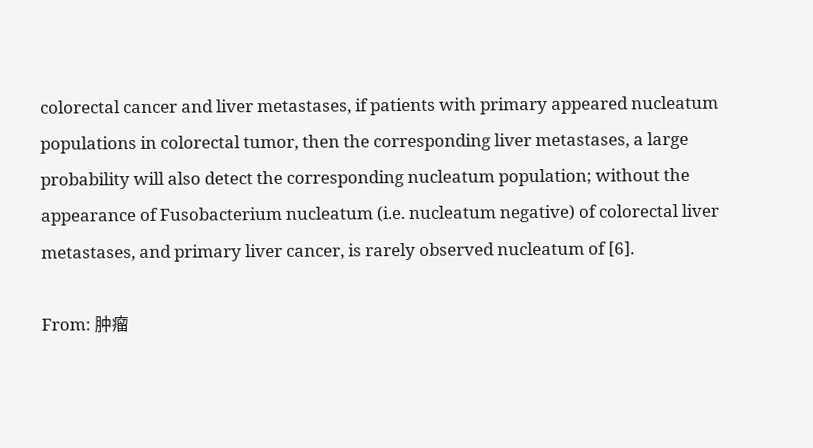colorectal cancer and liver metastases, if patients with primary appeared nucleatum populations in colorectal tumor, then the corresponding liver metastases, a large probability will also detect the corresponding nucleatum population; without the appearance of Fusobacterium nucleatum (i.e. nucleatum negative) of colorectal liver metastases, and primary liver cancer, is rarely observed nucleatum of [6].

From: 肿瘤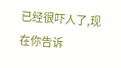已经很吓人了,现在你告诉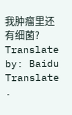我肿瘤里还有细菌?
Translate by: Baidu Translate .